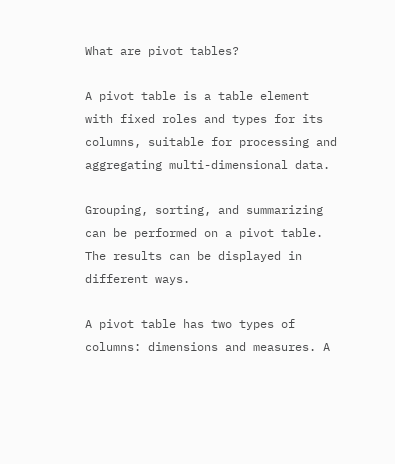What are pivot tables?

A pivot table is a table element with fixed roles and types for its columns, suitable for processing and aggregating multi-dimensional data.

Grouping, sorting, and summarizing can be performed on a pivot table. The results can be displayed in different ways.

A pivot table has two types of columns: dimensions and measures. A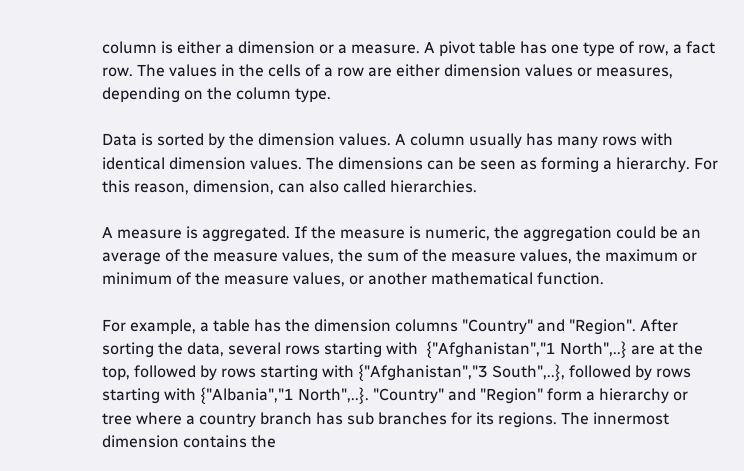column is either a dimension or a measure. A pivot table has one type of row, a fact row. The values in the cells of a row are either dimension values or measures, depending on the column type.

Data is sorted by the dimension values. A column usually has many rows with identical dimension values. The dimensions can be seen as forming a hierarchy. For this reason, dimension, can also called hierarchies.

A measure is aggregated. If the measure is numeric, the aggregation could be an average of the measure values, the sum of the measure values, the maximum or minimum of the measure values, or another mathematical function.

For example, a table has the dimension columns "Country" and "Region". After sorting the data, several rows starting with  {"Afghanistan","1 North",..} are at the top, followed by rows starting with {"Afghanistan","3 South",..}, followed by rows starting with {"Albania","1 North",..}. "Country" and "Region" form a hierarchy or tree where a country branch has sub branches for its regions. The innermost dimension contains the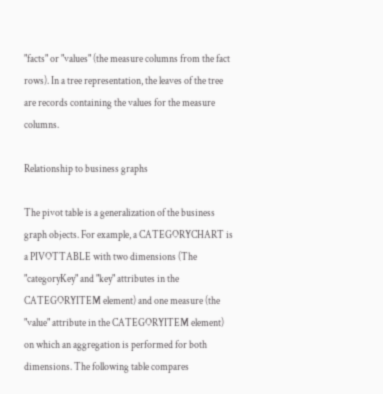"facts" or "values" (the measure columns from the fact rows). In a tree representation, the leaves of the tree are records containing the values for the measure columns.

Relationship to business graphs

The pivot table is a generalization of the business graph objects. For example, a CATEGORYCHART is a PIVOTTABLE with two dimensions (The "categoryKey" and "key" attributes in the CATEGORYITEM element) and one measure (the "value" attribute in the CATEGORYITEM element) on which an aggregation is performed for both dimensions. The following table compares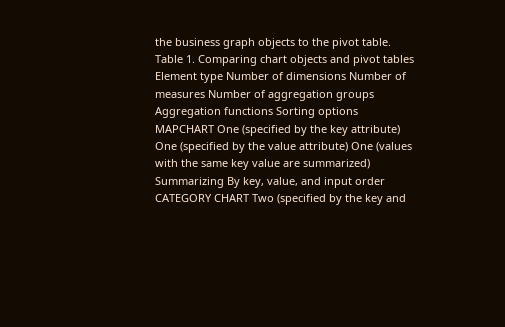the business graph objects to the pivot table.
Table 1. Comparing chart objects and pivot tables
Element type Number of dimensions Number of measures Number of aggregation groups Aggregation functions Sorting options
MAPCHART One (specified by the key attribute) One (specified by the value attribute) One (values with the same key value are summarized) Summarizing By key, value, and input order
CATEGORY CHART Two (specified by the key and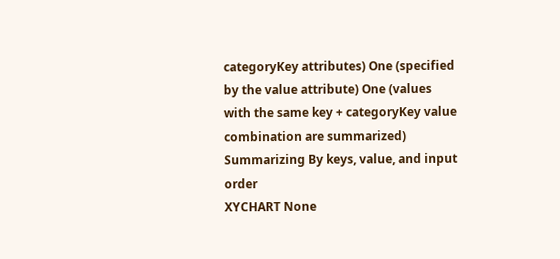categoryKey attributes) One (specified by the value attribute) One (values with the same key + categoryKey value combination are summarized) Summarizing By keys, value, and input order
XYCHART None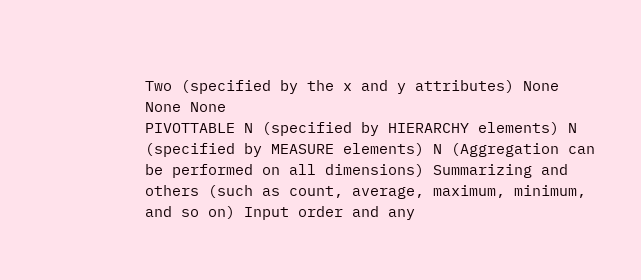Two (specified by the x and y attributes) None None None
PIVOTTABLE N (specified by HIERARCHY elements) N (specified by MEASURE elements) N (Aggregation can be performed on all dimensions) Summarizing and others (such as count, average, maximum, minimum, and so on) Input order and any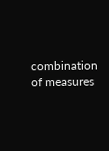combination of measures